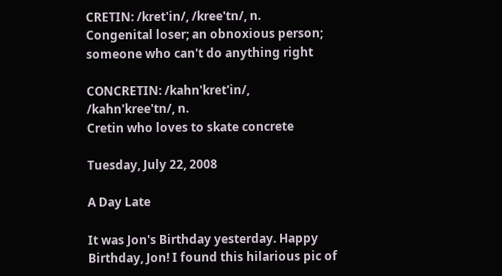CRETIN: /kret'in/, /kree'tn/, n.
Congenital loser; an obnoxious person; someone who can't do anything right

CONCRETIN: /kahn'kret'in/, /kahn'kree'tn/, n.
Cretin who loves to skate concrete

Tuesday, July 22, 2008

A Day Late

It was Jon's Birthday yesterday. Happy Birthday, Jon! I found this hilarious pic of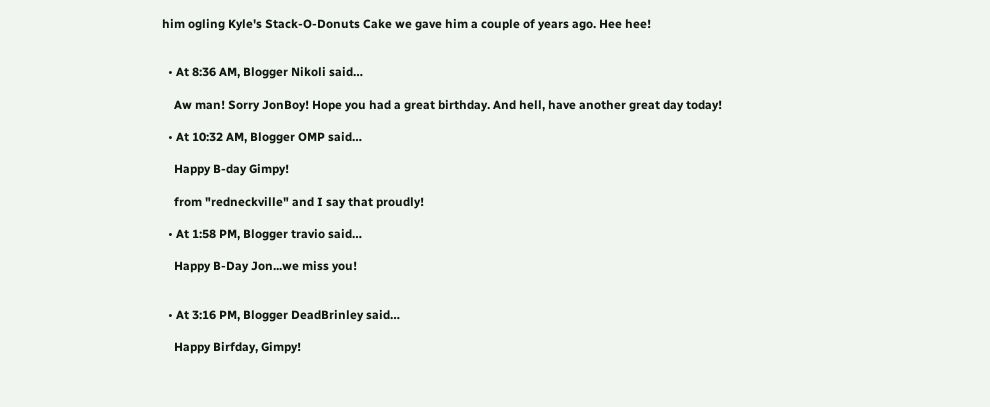him ogling Kyle's Stack-O-Donuts Cake we gave him a couple of years ago. Hee hee!


  • At 8:36 AM, Blogger Nikoli said…

    Aw man! Sorry JonBoy! Hope you had a great birthday. And hell, have another great day today!

  • At 10:32 AM, Blogger OMP said…

    Happy B-day Gimpy!

    from "redneckville" and I say that proudly!

  • At 1:58 PM, Blogger travio said…

    Happy B-Day Jon...we miss you!


  • At 3:16 PM, Blogger DeadBrinley said…

    Happy Birfday, Gimpy!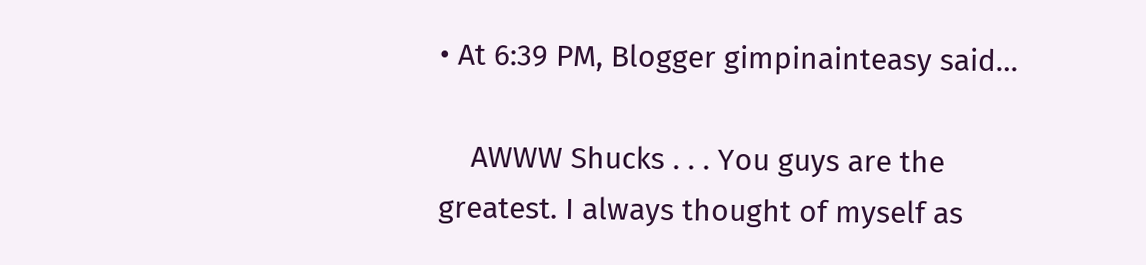• At 6:39 PM, Blogger gimpinainteasy said…

    AWWW Shucks . . . You guys are the greatest. I always thought of myself as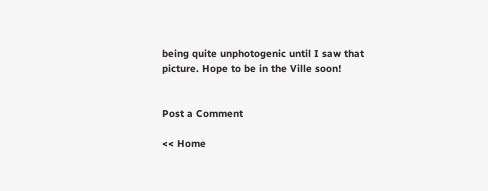being quite unphotogenic until I saw that picture. Hope to be in the Ville soon!


Post a Comment

<< Home